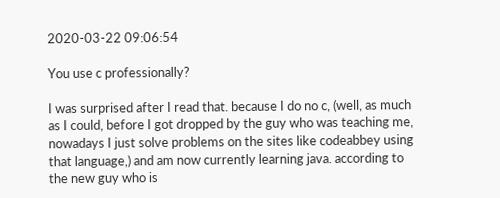2020-03-22 09:06:54

You use c professionally?

I was surprised after I read that. because I do no c, (well, as much as I could, before I got dropped by the guy who was teaching me, nowadays I just solve problems on the sites like codeabbey using that language,) and am now currently learning java. according to the new guy who is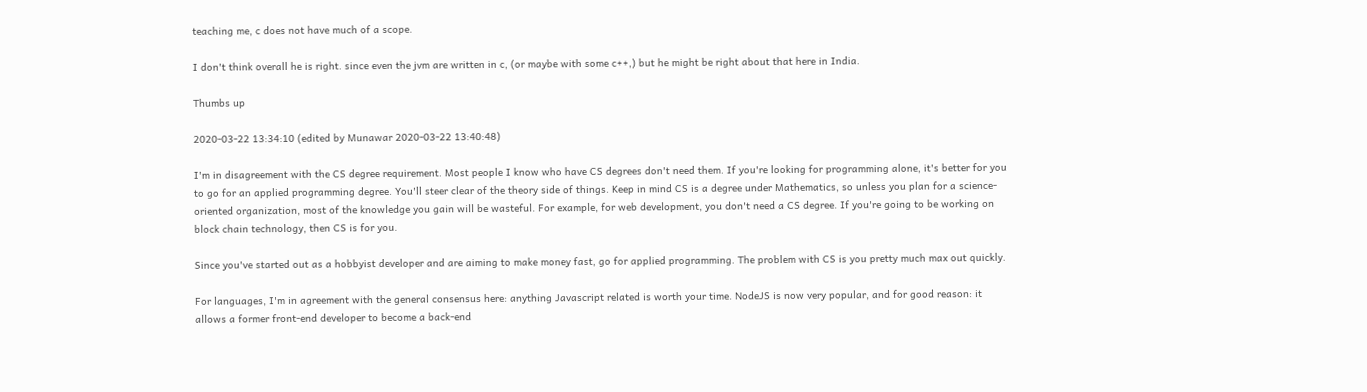teaching me, c does not have much of a scope.

I don't think overall he is right. since even the jvm are written in c, (or maybe with some c++,) but he might be right about that here in India.

Thumbs up

2020-03-22 13:34:10 (edited by Munawar 2020-03-22 13:40:48)

I'm in disagreement with the CS degree requirement. Most people I know who have CS degrees don't need them. If you're looking for programming alone, it's better for you to go for an applied programming degree. You'll steer clear of the theory side of things. Keep in mind CS is a degree under Mathematics, so unless you plan for a science-oriented organization, most of the knowledge you gain will be wasteful. For example, for web development, you don't need a CS degree. If you're going to be working on block chain technology, then CS is for you.

Since you've started out as a hobbyist developer and are aiming to make money fast, go for applied programming. The problem with CS is you pretty much max out quickly.

For languages, I'm in agreement with the general consensus here: anything Javascript related is worth your time. NodeJS is now very popular, and for good reason: it allows a former front-end developer to become a back-end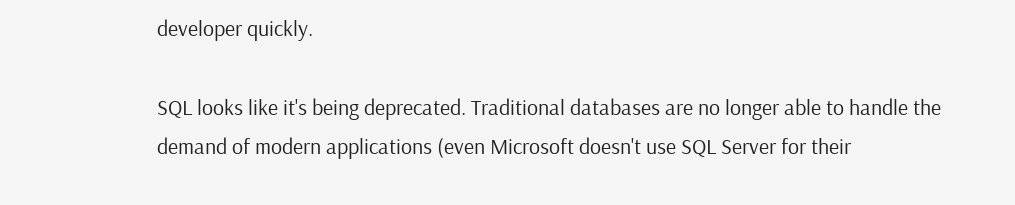developer quickly.

SQL looks like it's being deprecated. Traditional databases are no longer able to handle the demand of modern applications (even Microsoft doesn't use SQL Server for their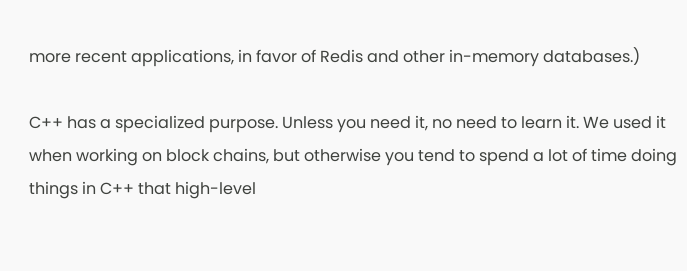more recent applications, in favor of Redis and other in-memory databases.)

C++ has a specialized purpose. Unless you need it, no need to learn it. We used it when working on block chains, but otherwise you tend to spend a lot of time doing things in C++ that high-level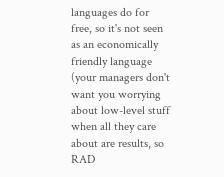languages do for free, so it's not seen as an economically friendly language (your managers don't want you worrying about low-level stuff when all they care about are results, so RAD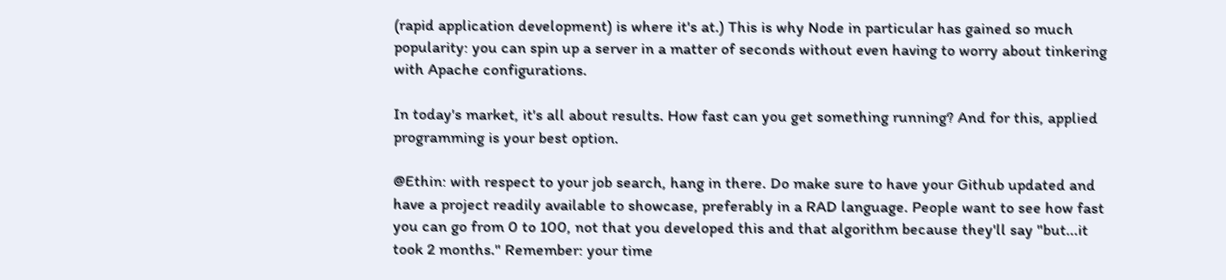(rapid application development) is where it's at.) This is why Node in particular has gained so much popularity: you can spin up a server in a matter of seconds without even having to worry about tinkering with Apache configurations.

In today's market, it's all about results. How fast can you get something running? And for this, applied programming is your best option.

@Ethin: with respect to your job search, hang in there. Do make sure to have your Github updated and have a project readily available to showcase, preferably in a RAD language. People want to see how fast you can go from 0 to 100, not that you developed this and that algorithm because they'll say "but...it took 2 months." Remember: your time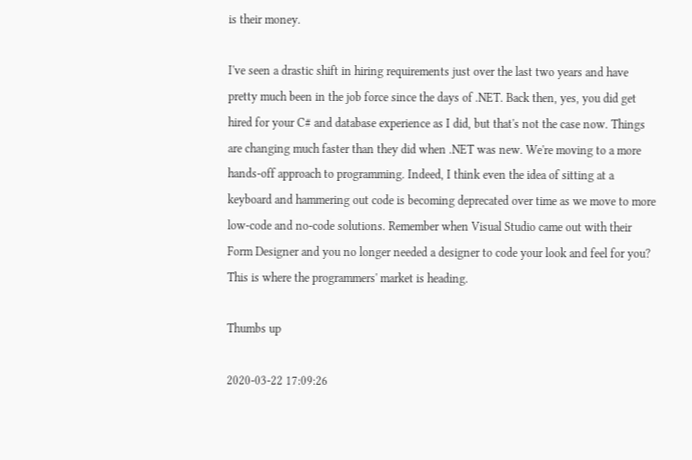is their money.

I've seen a drastic shift in hiring requirements just over the last two years and have pretty much been in the job force since the days of .NET. Back then, yes, you did get hired for your C# and database experience as I did, but that's not the case now. Things are changing much faster than they did when .NET was new. We're moving to a more hands-off approach to programming. Indeed, I think even the idea of sitting at a keyboard and hammering out code is becoming deprecated over time as we move to more low-code and no-code solutions. Remember when Visual Studio came out with their Form Designer and you no longer needed a designer to code your look and feel for you? This is where the programmers' market is heading.

Thumbs up

2020-03-22 17:09:26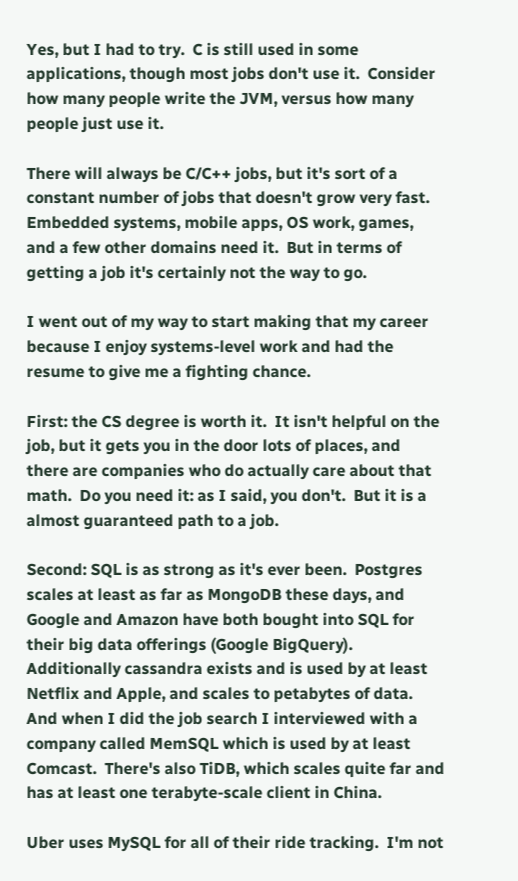Yes, but I had to try.  C is still used in some applications, though most jobs don't use it.  Consider how many people write the JVM, versus how many people just use it.

There will always be C/C++ jobs, but it's sort of a constant number of jobs that doesn't grow very fast.  Embedded systems, mobile apps, OS work, games, and a few other domains need it.  But in terms of getting a job it's certainly not the way to go.

I went out of my way to start making that my career because I enjoy systems-level work and had the resume to give me a fighting chance.

First: the CS degree is worth it.  It isn't helpful on the job, but it gets you in the door lots of places, and there are companies who do actually care about that math.  Do you need it: as I said, you don't.  But it is a almost guaranteed path to a job.

Second: SQL is as strong as it's ever been.  Postgres scales at least as far as MongoDB these days, and Google and Amazon have both bought into SQL for their big data offerings (Google BigQuery).  Additionally cassandra exists and is used by at least Netflix and Apple, and scales to petabytes of data.  And when I did the job search I interviewed with a company called MemSQL which is used by at least Comcast.  There's also TiDB, which scales quite far and has at least one terabyte-scale client in China.

Uber uses MySQL for all of their ride tracking.  I'm not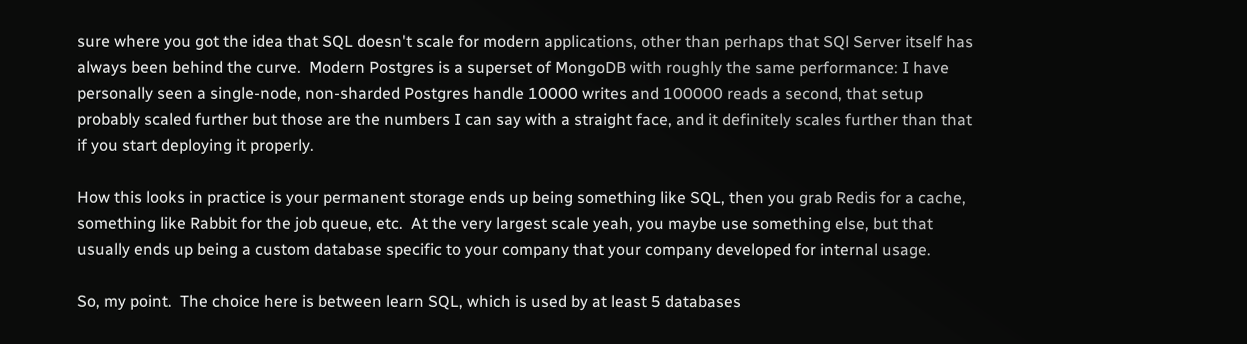sure where you got the idea that SQL doesn't scale for modern applications, other than perhaps that SQl Server itself has always been behind the curve.  Modern Postgres is a superset of MongoDB with roughly the same performance: I have personally seen a single-node, non-sharded Postgres handle 10000 writes and 100000 reads a second, that setup probably scaled further but those are the numbers I can say with a straight face, and it definitely scales further than that if you start deploying it properly.

How this looks in practice is your permanent storage ends up being something like SQL, then you grab Redis for a cache, something like Rabbit for the job queue, etc.  At the very largest scale yeah, you maybe use something else, but that usually ends up being a custom database specific to your company that your company developed for internal usage.

So, my point.  The choice here is between learn SQL, which is used by at least 5 databases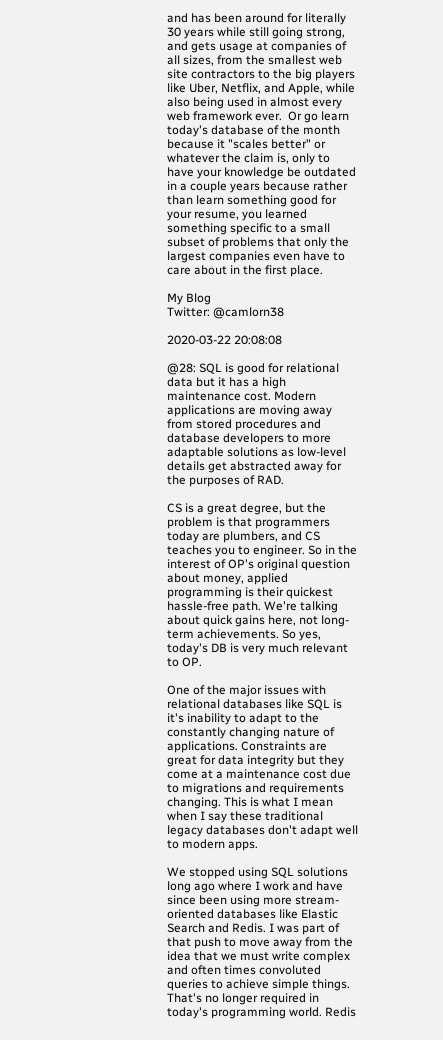and has been around for literally 30 years while still going strong, and gets usage at companies of all sizes, from the smallest web site contractors to the big players like Uber, Netflix, and Apple, while also being used in almost every web framework ever.  Or go learn today's database of the month because it "scales better" or whatever the claim is, only to have your knowledge be outdated in a couple years because rather than learn something good for your resume, you learned something specific to a small subset of problems that only the largest companies even have to care about in the first place.

My Blog
Twitter: @camlorn38

2020-03-22 20:08:08

@28: SQL is good for relational data but it has a high maintenance cost. Modern applications are moving away from stored procedures and database developers to more adaptable solutions as low-level details get abstracted away for the purposes of RAD.

CS is a great degree, but the problem is that programmers today are plumbers, and CS teaches you to engineer. So in the interest of OP's original question about money, applied programming is their quickest hassle-free path. We're talking about quick gains here, not long-term achievements. So yes, today's DB is very much relevant to OP.

One of the major issues with relational databases like SQL is it's inability to adapt to the constantly changing nature of applications. Constraints are great for data integrity but they come at a maintenance cost due to migrations and requirements changing. This is what I mean when I say these traditional legacy databases don't adapt well to modern apps.

We stopped using SQL solutions long ago where I work and have since been using more stream-oriented databases like Elastic Search and Redis. I was part of that push to move away from the idea that we must write complex and often times convoluted queries to achieve simple things. That's no longer required in today's programming world. Redis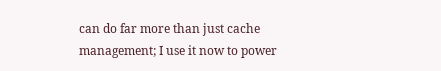can do far more than just cache management; I use it now to power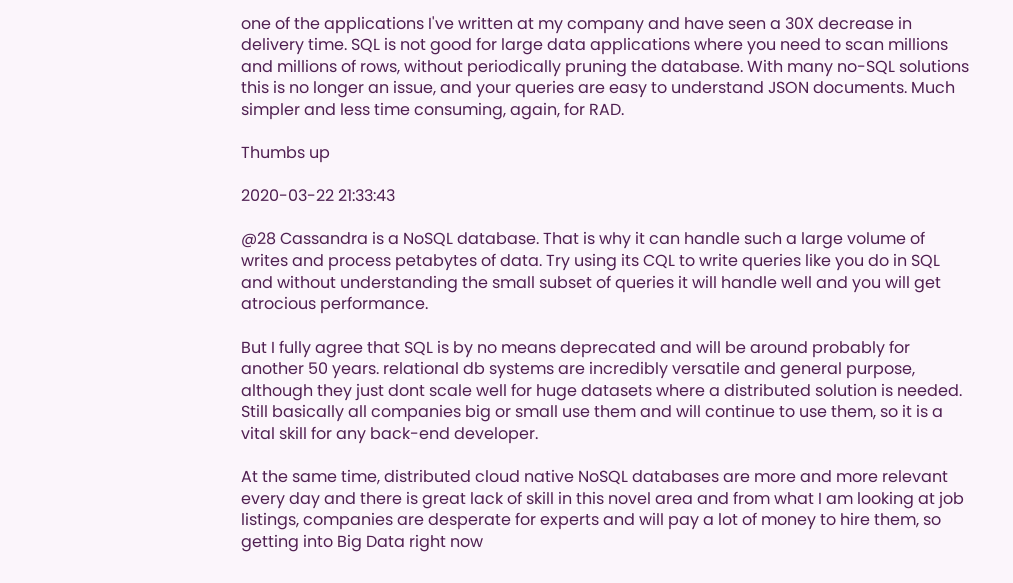one of the applications I've written at my company and have seen a 30X decrease in delivery time. SQL is not good for large data applications where you need to scan millions and millions of rows, without periodically pruning the database. With many no-SQL solutions this is no longer an issue, and your queries are easy to understand JSON documents. Much simpler and less time consuming, again, for RAD.

Thumbs up

2020-03-22 21:33:43

@28 Cassandra is a NoSQL database. That is why it can handle such a large volume of writes and process petabytes of data. Try using its CQL to write queries like you do in SQL and without understanding the small subset of queries it will handle well and you will get atrocious performance.

But I fully agree that SQL is by no means deprecated and will be around probably for another 50 years. relational db systems are incredibly versatile and general purpose, although they just dont scale well for huge datasets where a distributed solution is needed. Still basically all companies big or small use them and will continue to use them, so it is a vital skill for any back-end developer.

At the same time, distributed cloud native NoSQL databases are more and more relevant every day and there is great lack of skill in this novel area and from what I am looking at job listings, companies are desperate for experts and will pay a lot of money to hire them, so getting into Big Data right now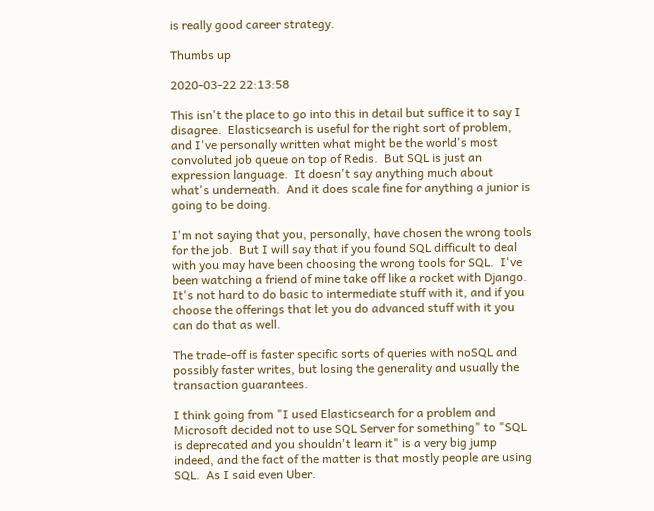is really good career strategy.

Thumbs up

2020-03-22 22:13:58

This isn't the place to go into this in detail but suffice it to say I disagree.  Elasticsearch is useful for the right sort of problem, and I've personally written what might be the world's most convoluted job queue on top of Redis.  But SQL is just an expression language.  It doesn't say anything much about what's underneath.  And it does scale fine for anything a junior is going to be doing.

I'm not saying that you, personally, have chosen the wrong tools for the job.  But I will say that if you found SQL difficult to deal with you may have been choosing the wrong tools for SQL.  I've been watching a friend of mine take off like a rocket with Django.  It's not hard to do basic to intermediate stuff with it, and if you choose the offerings that let you do advanced stuff with it you can do that as well.

The trade-off is faster specific sorts of queries with noSQL and possibly faster writes, but losing the generality and usually the transaction guarantees.

I think going from "I used Elasticsearch for a problem and Microsoft decided not to use SQL Server for something" to "SQL is deprecated and you shouldn't learn it" is a very big jump indeed, and the fact of the matter is that mostly people are using SQL.  As I said even Uber.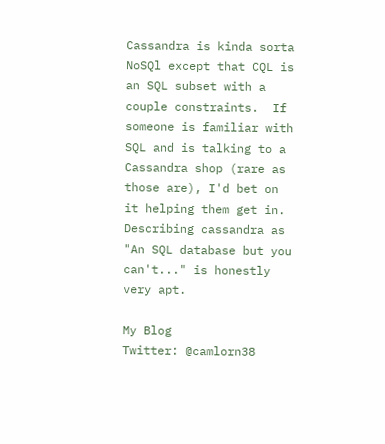Cassandra is kinda sorta NoSQl except that CQL is an SQL subset with a couple constraints.  If someone is familiar with SQL and is talking to a Cassandra shop (rare as those are), I'd bet on it helping them get in.  Describing cassandra as "An SQL database but you can't..." is honestly very apt.

My Blog
Twitter: @camlorn38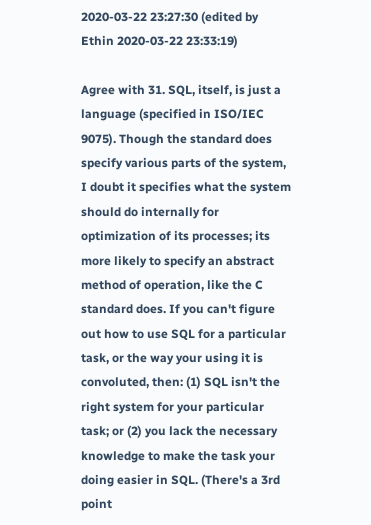2020-03-22 23:27:30 (edited by Ethin 2020-03-22 23:33:19)

Agree with 31. SQL, itself, is just a language (specified in ISO/IEC 9075). Though the standard does specify various parts of the system, I doubt it specifies what the system should do internally for optimization of its processes; its more likely to specify an abstract method of operation, like the C standard does. If you can't figure out how to use SQL for a particular task, or the way your using it is convoluted, then: (1) SQL isn't the right system for your particular task; or (2) you lack the necessary knowledge to make the task your doing easier in SQL. (There's a 3rd point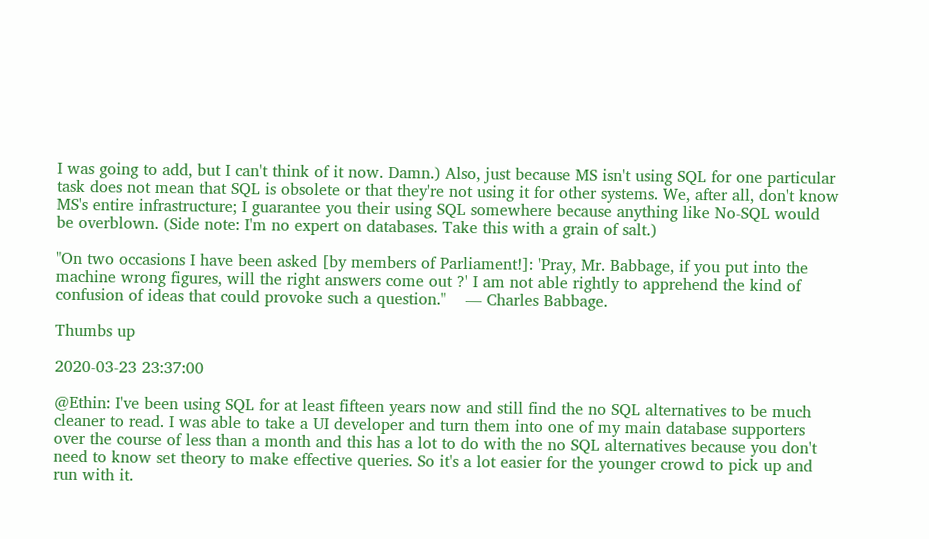I was going to add, but I can't think of it now. Damn.) Also, just because MS isn't using SQL for one particular task does not mean that SQL is obsolete or that they're not using it for other systems. We, after all, don't know MS's entire infrastructure; I guarantee you their using SQL somewhere because anything like No-SQL would be overblown. (Side note: I'm no expert on databases. Take this with a grain of salt.)

"On two occasions I have been asked [by members of Parliament!]: 'Pray, Mr. Babbage, if you put into the machine wrong figures, will the right answers come out ?' I am not able rightly to apprehend the kind of confusion of ideas that could provoke such a question."    — Charles Babbage.

Thumbs up

2020-03-23 23:37:00

@Ethin: I've been using SQL for at least fifteen years now and still find the no SQL alternatives to be much cleaner to read. I was able to take a UI developer and turn them into one of my main database supporters over the course of less than a month and this has a lot to do with the no SQL alternatives because you don't need to know set theory to make effective queries. So it's a lot easier for the younger crowd to pick up and run with it.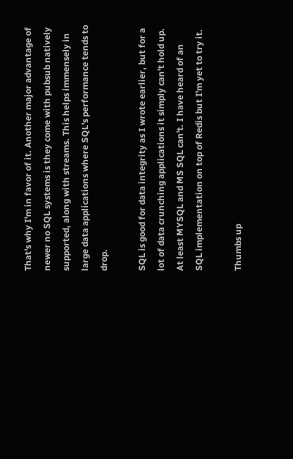That's why I'm in favor of it. Another major advantage of newer no SQL systems is they come with pubsub natively supported, along with streams. This helps immensely in large data applications where SQL's performance tends to drop.

SQL is good for data integrity as I wrote earlier, but for a lot of data crunching applications it simply can't hold up. At least MYSQL and MS SQL can't. I have heard of an SQL implementation on top of Redis but I'm yet to try it.

Thumbs up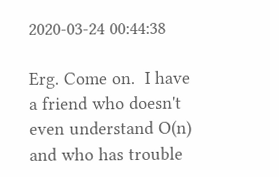2020-03-24 00:44:38

Erg. Come on.  I have a friend who doesn't even understand O(n) and who has trouble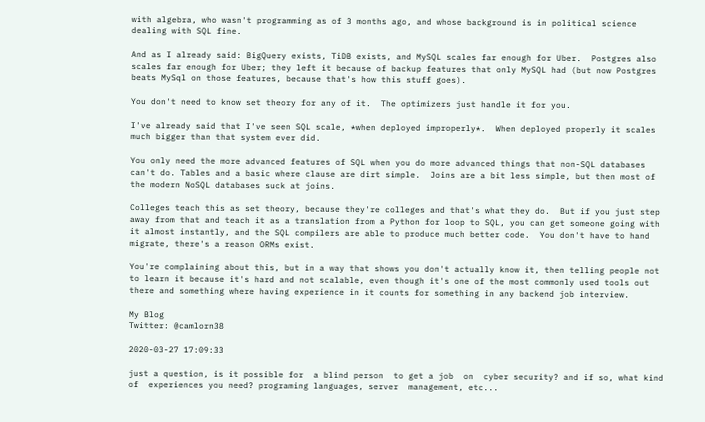with algebra, who wasn't programming as of 3 months ago, and whose background is in political science dealing with SQL fine.

And as I already said: BigQuery exists, TiDB exists, and MySQL scales far enough for Uber.  Postgres also scales far enough for Uber; they left it because of backup features that only MySQL had (but now Postgres beats MySql on those features, because that's how this stuff goes).

You don't need to know set theory for any of it.  The optimizers just handle it for you.

I've already said that I've seen SQL scale, *when deployed improperly*.  When deployed properly it scales much bigger than that system ever did.

You only need the more advanced features of SQL when you do more advanced things that non-SQL databases can't do. Tables and a basic where clause are dirt simple.  Joins are a bit less simple, but then most of the modern NoSQL databases suck at joins.

Colleges teach this as set theory, because they're colleges and that's what they do.  But if you just step away from that and teach it as a translation from a Python for loop to SQL, you can get someone going with it almost instantly, and the SQL compilers are able to produce much better code.  You don't have to hand migrate, there's a reason ORMs exist.

You're complaining about this, but in a way that shows you don't actually know it, then telling people not to learn it because it's hard and not scalable, even though it's one of the most commonly used tools out there and something where having experience in it counts for something in any backend job interview.

My Blog
Twitter: @camlorn38

2020-03-27 17:09:33

just a question, is it possible for  a blind person  to get a job  on  cyber security? and if so, what kind of  experiences you need? programing languages, server  management, etc...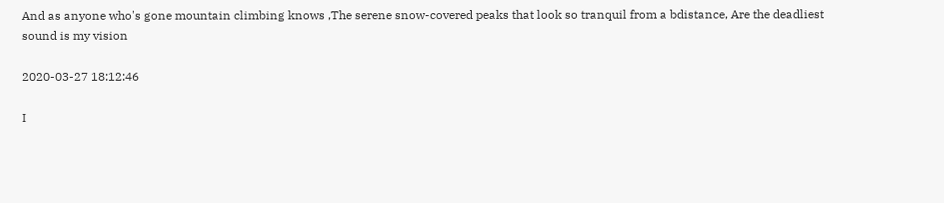And as anyone who's gone mountain climbing knows ,The serene snow-covered peaks that look so tranquil from a bdistance, Are the deadliest
sound is my vision

2020-03-27 18:12:46

I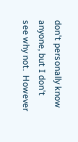don't personally know anyone, but I don't see why not.  However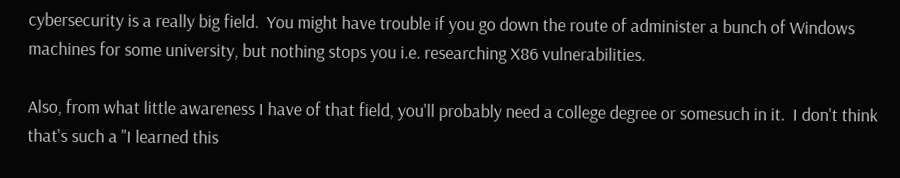cybersecurity is a really big field.  You might have trouble if you go down the route of administer a bunch of Windows machines for some university, but nothing stops you i.e. researching X86 vulnerabilities.

Also, from what little awareness I have of that field, you'll probably need a college degree or somesuch in it.  I don't think that's such a "I learned this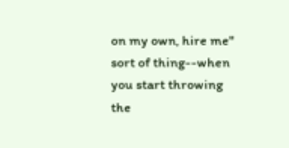on my own, hire me" sort of thing--when you start throwing the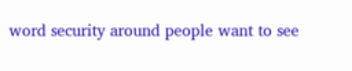word security around people want to see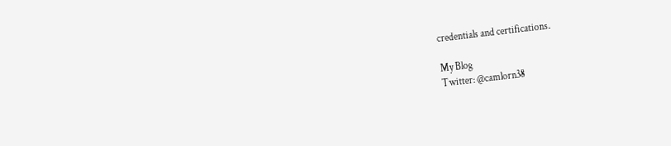credentials and certifications.

My Blog
Twitter: @camlorn38